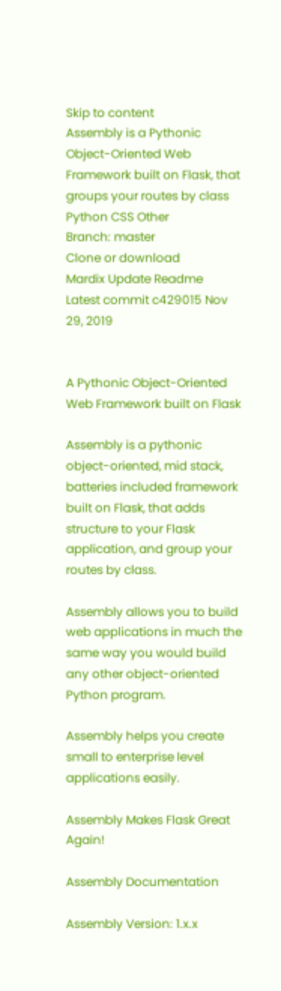Skip to content
Assembly is a Pythonic Object-Oriented Web Framework built on Flask, that groups your routes by class
Python CSS Other
Branch: master
Clone or download
Mardix Update Readme
Latest commit c429015 Nov 29, 2019


A Pythonic Object-Oriented Web Framework built on Flask

Assembly is a pythonic object-oriented, mid stack, batteries included framework built on Flask, that adds structure to your Flask application, and group your routes by class.

Assembly allows you to build web applications in much the same way you would build any other object-oriented Python program.

Assembly helps you create small to enterprise level applications easily.

Assembly Makes Flask Great Again!

Assembly Documentation

Assembly Version: 1.x.x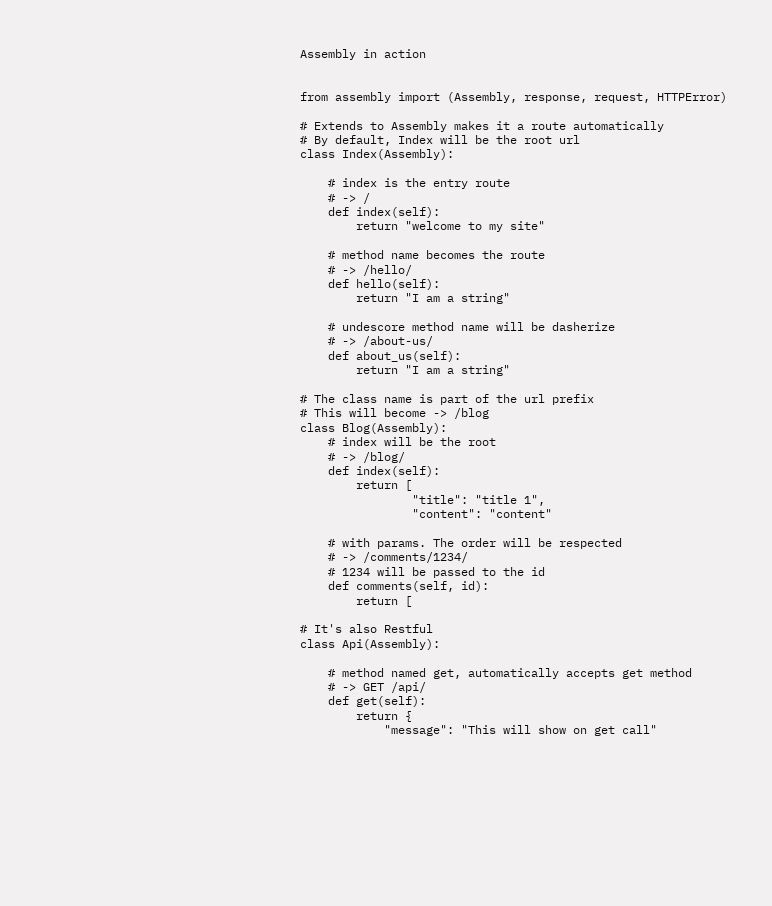Assembly in action


from assembly import (Assembly, response, request, HTTPError)

# Extends to Assembly makes it a route automatically
# By default, Index will be the root url
class Index(Assembly):

    # index is the entry route
    # -> /
    def index(self):
        return "welcome to my site"

    # method name becomes the route
    # -> /hello/
    def hello(self):
        return "I am a string"

    # undescore method name will be dasherize
    # -> /about-us/
    def about_us(self):
        return "I am a string"

# The class name is part of the url prefix
# This will become -> /blog
class Blog(Assembly):
    # index will be the root
    # -> /blog/
    def index(self):
        return [
                "title": "title 1",
                "content": "content"

    # with params. The order will be respected
    # -> /comments/1234/
    # 1234 will be passed to the id
    def comments(self, id):
        return [

# It's also Restful
class Api(Assembly):

    # method named get, automatically accepts get method
    # -> GET /api/
    def get(self):
        return {
            "message": "This will show on get call"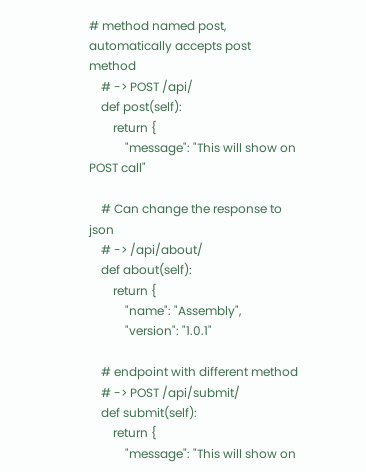# method named post, automatically accepts post method
    # -> POST /api/
    def post(self):
        return {
            "message": "This will show on POST call"

    # Can change the response to json
    # -> /api/about/
    def about(self):
        return {
            "name": "Assembly",
            "version": "1.0.1"

    # endpoint with different method
    # -> POST /api/submit/
    def submit(self):
        return {
            "message": "This will show on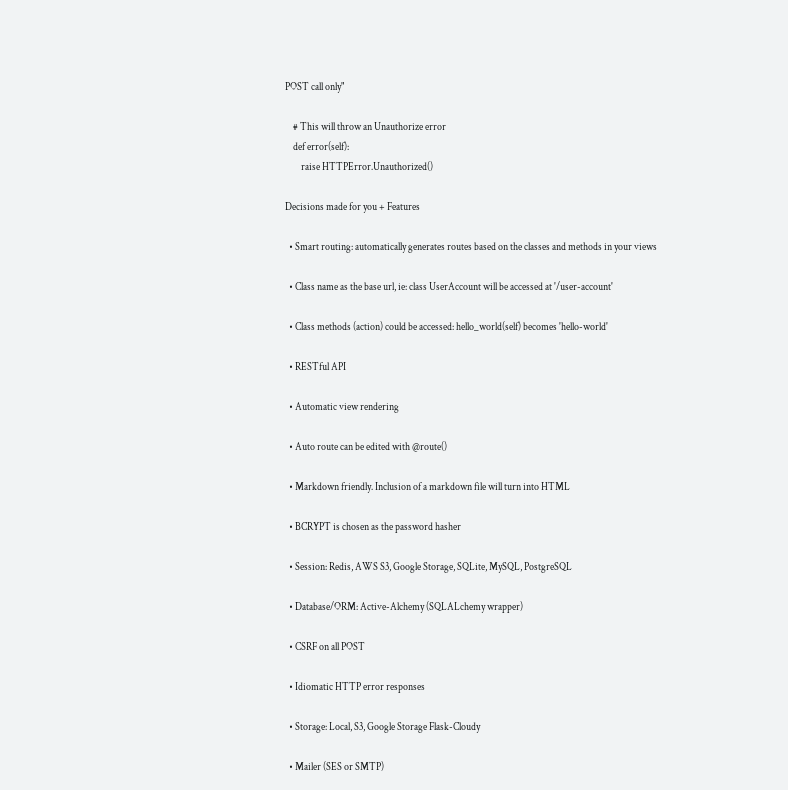POST call only"

    # This will throw an Unauthorize error
    def error(self):
        raise HTTPError.Unauthorized()

Decisions made for you + Features

  • Smart routing: automatically generates routes based on the classes and methods in your views

  • Class name as the base url, ie: class UserAccount will be accessed at '/user-account'

  • Class methods (action) could be accessed: hello_world(self) becomes 'hello-world'

  • RESTful API

  • Automatic view rendering

  • Auto route can be edited with @route()

  • Markdown friendly. Inclusion of a markdown file will turn into HTML

  • BCRYPT is chosen as the password hasher

  • Session: Redis, AWS S3, Google Storage, SQLite, MySQL, PostgreSQL

  • Database/ORM: Active-Alchemy (SQLALchemy wrapper)

  • CSRF on all POST

  • Idiomatic HTTP error responses

  • Storage: Local, S3, Google Storage Flask-Cloudy

  • Mailer (SES or SMTP)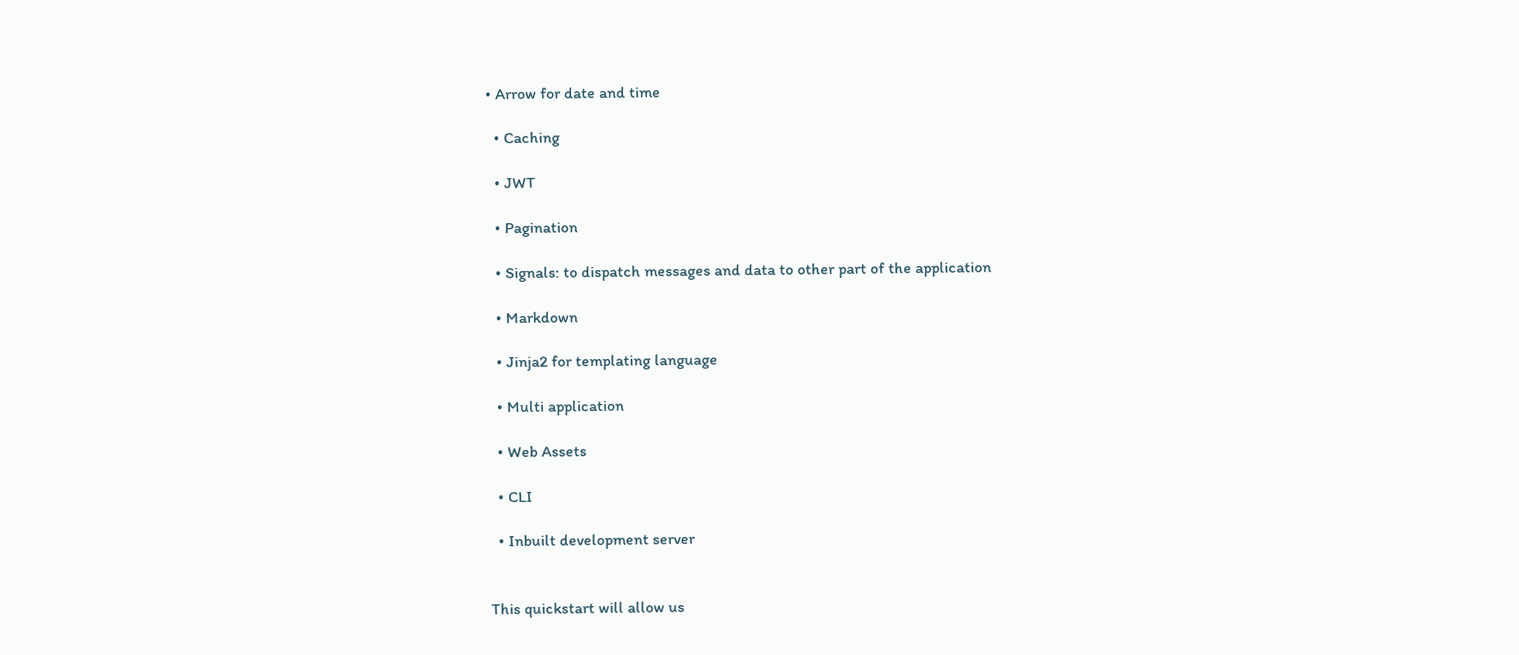• Arrow for date and time

  • Caching

  • JWT

  • Pagination

  • Signals: to dispatch messages and data to other part of the application

  • Markdown

  • Jinja2 for templating language

  • Multi application

  • Web Assets

  • CLI

  • Inbuilt development server


This quickstart will allow us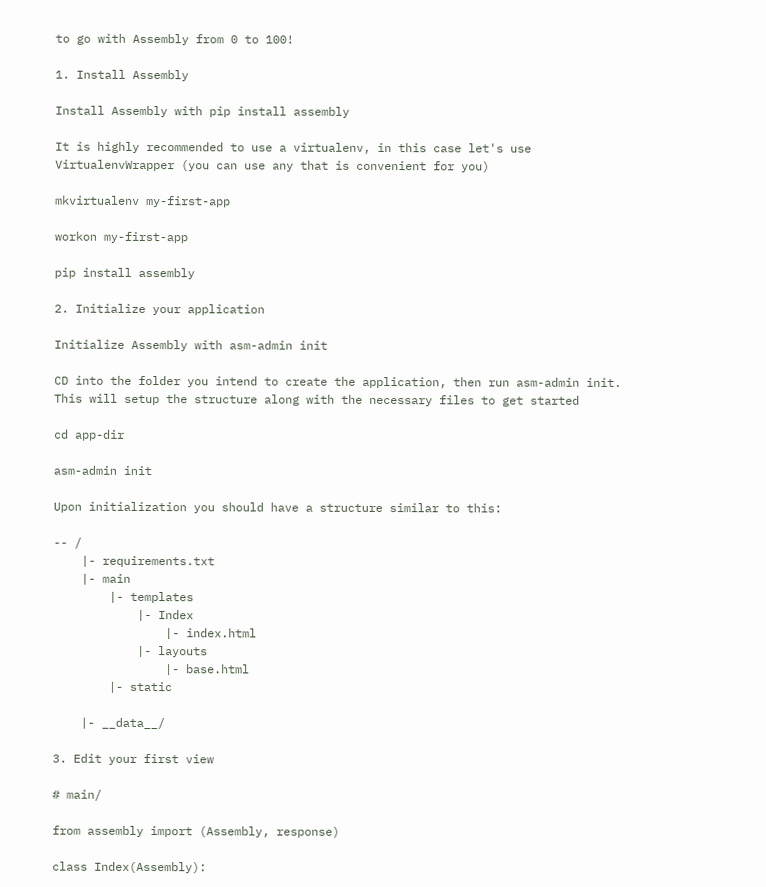to go with Assembly from 0 to 100!

1. Install Assembly

Install Assembly with pip install assembly

It is highly recommended to use a virtualenv, in this case let's use VirtualenvWrapper (you can use any that is convenient for you)

mkvirtualenv my-first-app

workon my-first-app

pip install assembly

2. Initialize your application

Initialize Assembly with asm-admin init

CD into the folder you intend to create the application, then run asm-admin init. This will setup the structure along with the necessary files to get started

cd app-dir

asm-admin init

Upon initialization you should have a structure similar to this:

-- /
    |- requirements.txt
    |- main
        |- templates
            |- Index
                |- index.html
            |- layouts
                |- base.html
        |- static

    |- __data__/

3. Edit your first view

# main/

from assembly import (Assembly, response)

class Index(Assembly):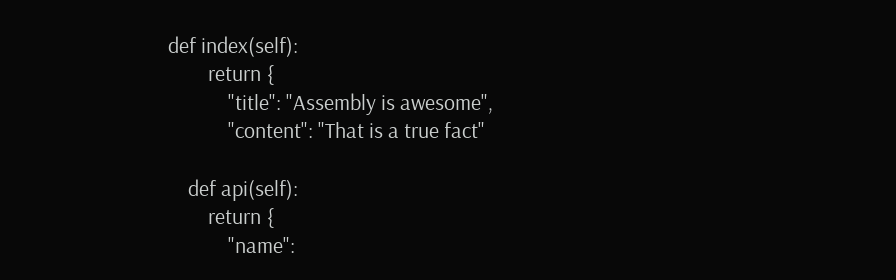def index(self):
        return {
            "title": "Assembly is awesome",
            "content": "That is a true fact"

    def api(self):
        return {
            "name":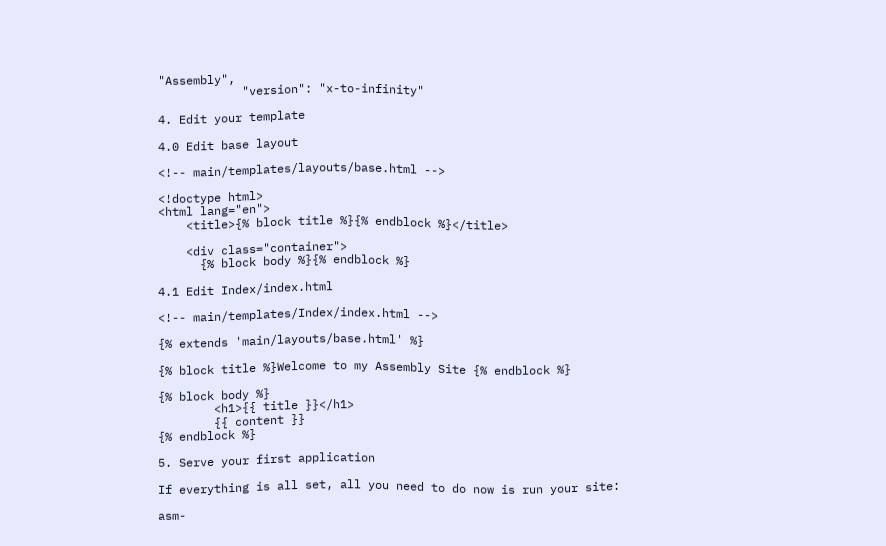"Assembly",
            "version": "x-to-infinity"

4. Edit your template

4.0 Edit base layout

<!-- main/templates/layouts/base.html -->

<!doctype html>
<html lang="en">
    <title>{% block title %}{% endblock %}</title>

    <div class="container">
      {% block body %}{% endblock %}

4.1 Edit Index/index.html

<!-- main/templates/Index/index.html -->

{% extends 'main/layouts/base.html' %}

{% block title %}Welcome to my Assembly Site {% endblock %}

{% block body %}
        <h1>{{ title }}</h1>
        {{ content }}
{% endblock %}

5. Serve your first application

If everything is all set, all you need to do now is run your site:

asm-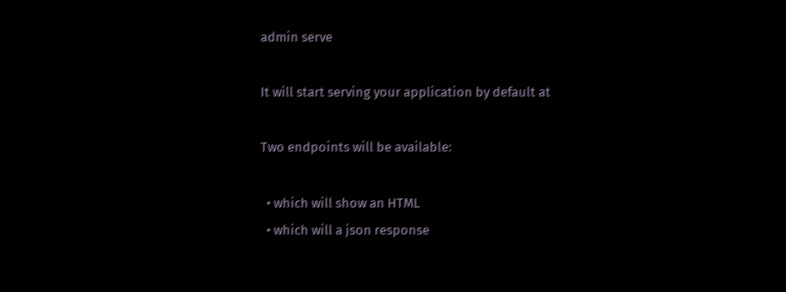admin serve

It will start serving your application by default at

Two endpoints will be available:

  • which will show an HTML
  • which will a json response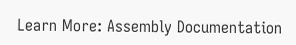Learn More: Assembly Documentation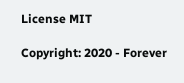License MIT

Copyright: 2020 - Forever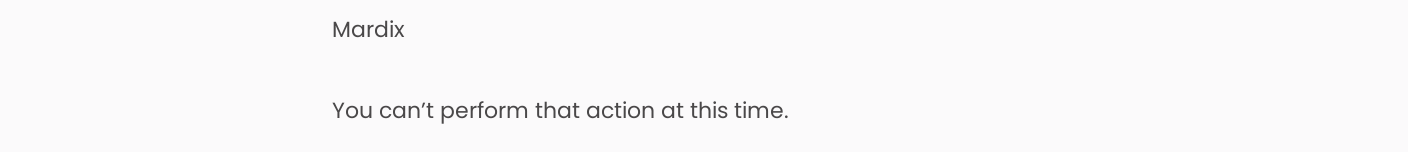Mardix

You can’t perform that action at this time.